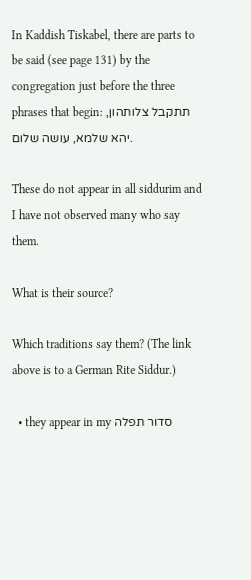In Kaddish Tiskabel, there are parts to be said (see page 131) by the congregation just before the three phrases that begin: תתקבל צלותהון, יהא שלמא, עושה שלום.

These do not appear in all siddurim and I have not observed many who say them.

What is their source?

Which traditions say them? (The link above is to a German Rite Siddur.)

  • they appear in my סדור תפלה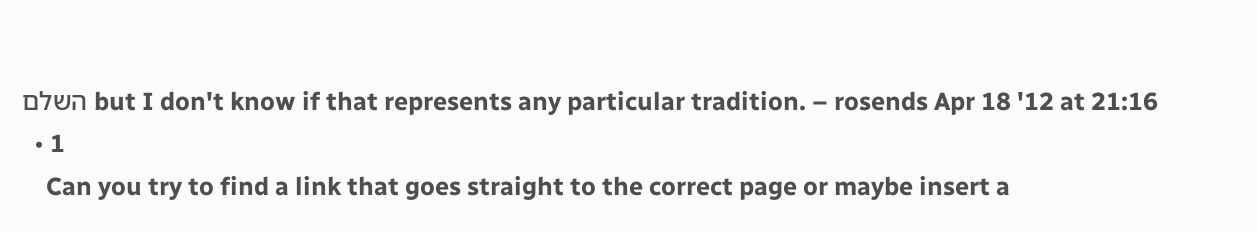השלם but I don't know if that represents any particular tradition. – rosends Apr 18 '12 at 21:16
  • 1
    Can you try to find a link that goes straight to the correct page or maybe insert a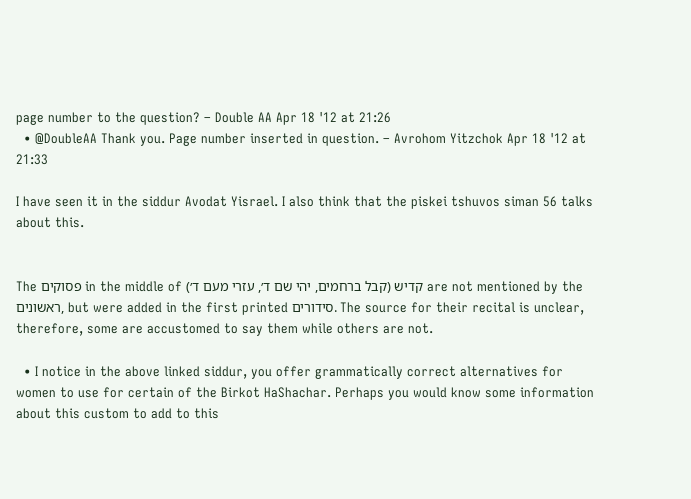page number to the question? – Double AA Apr 18 '12 at 21:26
  • @DoubleAA Thank you. Page number inserted in question. – Avrohom Yitzchok Apr 18 '12 at 21:33

I have seen it in the siddur Avodat Yisrael. I also think that the piskei tshuvos siman 56 talks about this.


The פסוקים in the middle of קדיש (קבל ברחמים, יהי שם ד׳, עזרי מעם ד׳) are not mentioned by the ראשונים, but were added in the first printed סידורים. The source for their recital is unclear, therefore, some are accustomed to say them while others are not.

  • I notice in the above linked siddur, you offer grammatically correct alternatives for women to use for certain of the Birkot HaShachar. Perhaps you would know some information about this custom to add to this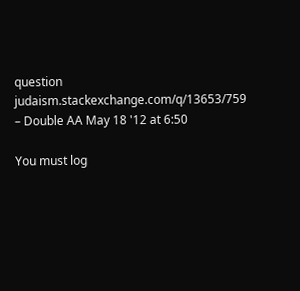question judaism.stackexchange.com/q/13653/759 – Double AA May 18 '12 at 6:50

You must log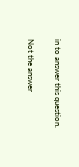in to answer this question.

Not the answer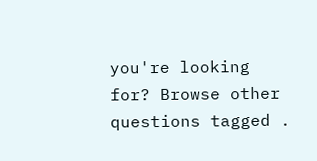you're looking for? Browse other questions tagged .